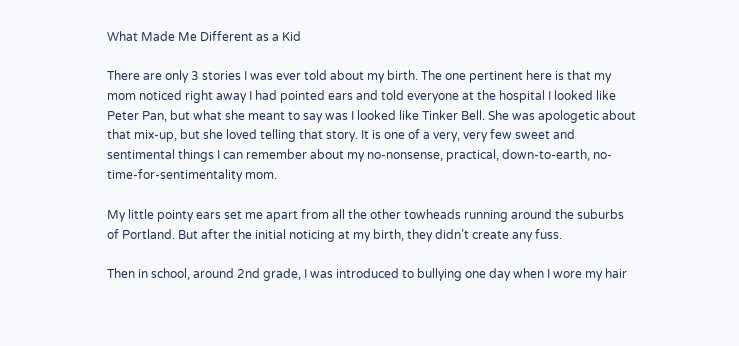What Made Me Different as a Kid

There are only 3 stories I was ever told about my birth. The one pertinent here is that my mom noticed right away I had pointed ears and told everyone at the hospital I looked like Peter Pan, but what she meant to say was I looked like Tinker Bell. She was apologetic about that mix-up, but she loved telling that story. It is one of a very, very few sweet and sentimental things I can remember about my no-nonsense, practical, down-to-earth, no-time-for-sentimentality mom.

My little pointy ears set me apart from all the other towheads running around the suburbs of Portland. But after the initial noticing at my birth, they didn’t create any fuss.

Then in school, around 2nd grade, I was introduced to bullying one day when I wore my hair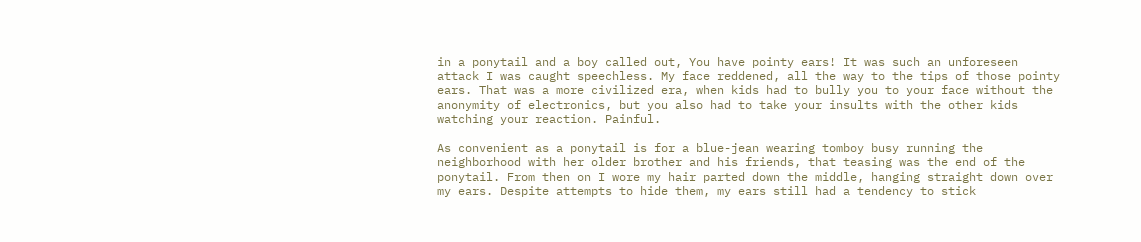in a ponytail and a boy called out, You have pointy ears! It was such an unforeseen attack I was caught speechless. My face reddened, all the way to the tips of those pointy ears. That was a more civilized era, when kids had to bully you to your face without the anonymity of electronics, but you also had to take your insults with the other kids watching your reaction. Painful.

As convenient as a ponytail is for a blue-jean wearing tomboy busy running the neighborhood with her older brother and his friends, that teasing was the end of the ponytail. From then on I wore my hair parted down the middle, hanging straight down over my ears. Despite attempts to hide them, my ears still had a tendency to stick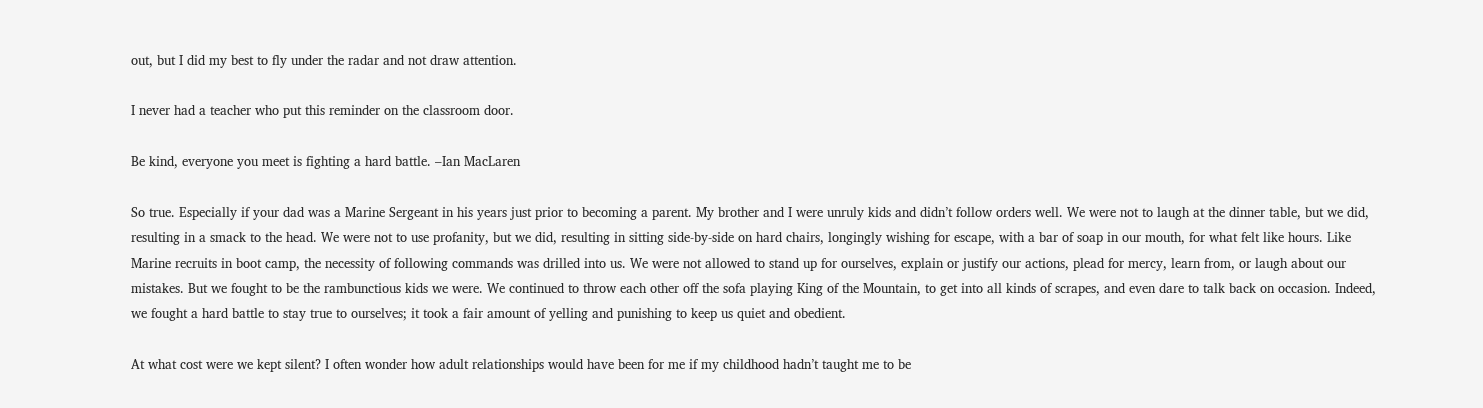out, but I did my best to fly under the radar and not draw attention.

I never had a teacher who put this reminder on the classroom door.

Be kind, everyone you meet is fighting a hard battle. –Ian MacLaren

So true. Especially if your dad was a Marine Sergeant in his years just prior to becoming a parent. My brother and I were unruly kids and didn’t follow orders well. We were not to laugh at the dinner table, but we did, resulting in a smack to the head. We were not to use profanity, but we did, resulting in sitting side-by-side on hard chairs, longingly wishing for escape, with a bar of soap in our mouth, for what felt like hours. Like Marine recruits in boot camp, the necessity of following commands was drilled into us. We were not allowed to stand up for ourselves, explain or justify our actions, plead for mercy, learn from, or laugh about our mistakes. But we fought to be the rambunctious kids we were. We continued to throw each other off the sofa playing King of the Mountain, to get into all kinds of scrapes, and even dare to talk back on occasion. Indeed, we fought a hard battle to stay true to ourselves; it took a fair amount of yelling and punishing to keep us quiet and obedient.

At what cost were we kept silent? I often wonder how adult relationships would have been for me if my childhood hadn’t taught me to be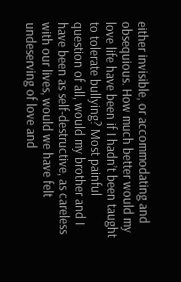either invisible, or accommodating and obsequious. How much better would my love life have been if I hadn’t been taught to tolerate bullying? Most painful question of all, would my brother and I have been as self-destructive, as careless with our lives, would we have felt undeserving of love and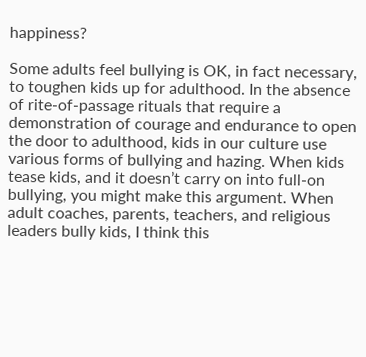happiness?

Some adults feel bullying is OK, in fact necessary, to toughen kids up for adulthood. In the absence of rite-of-passage rituals that require a demonstration of courage and endurance to open the door to adulthood, kids in our culture use various forms of bullying and hazing. When kids tease kids, and it doesn’t carry on into full-on bullying, you might make this argument. When adult coaches, parents, teachers, and religious leaders bully kids, I think this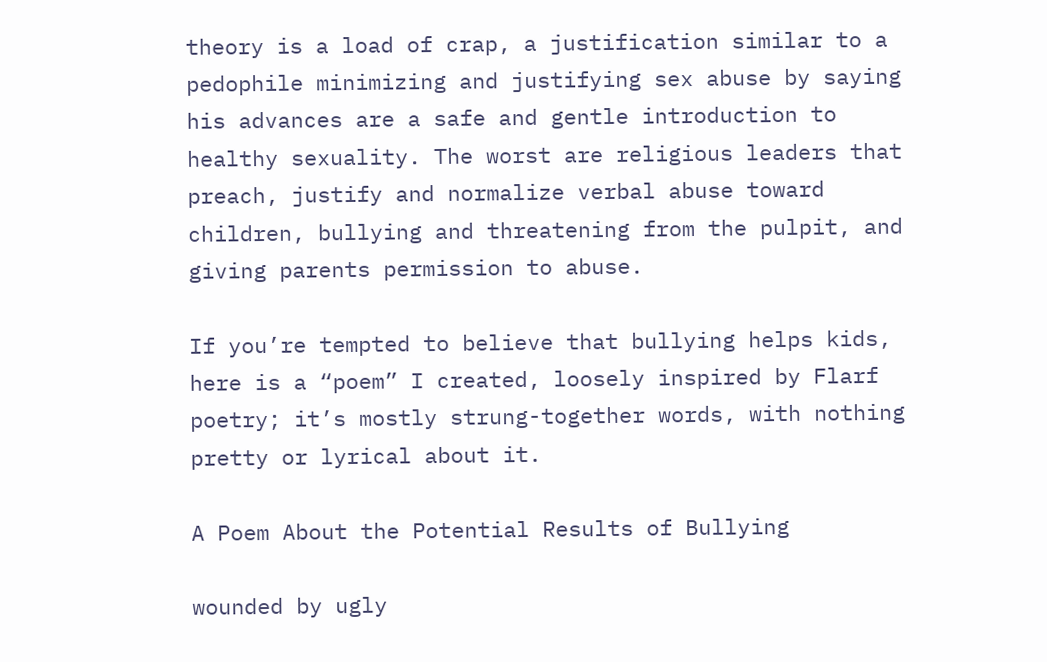theory is a load of crap, a justification similar to a pedophile minimizing and justifying sex abuse by saying his advances are a safe and gentle introduction to healthy sexuality. The worst are religious leaders that preach, justify and normalize verbal abuse toward children, bullying and threatening from the pulpit, and giving parents permission to abuse.

If you’re tempted to believe that bullying helps kids, here is a “poem” I created, loosely inspired by Flarf poetry; it’s mostly strung-together words, with nothing pretty or lyrical about it.

A Poem About the Potential Results of Bullying

wounded by ugly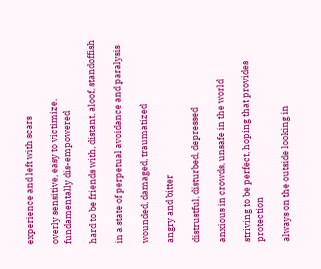experience and left with scars

overly sensitive, easy to victimize, fundamentally dis-empowered

hard to be friends with, distant, aloof, standoffish

in a state of perpetual avoidance and paralysis

wounded, damaged, traumatized

angry and bitter

distrustful, disturbed, depressed

anxious in crowds, unsafe in the world

striving to be perfect, hoping that provides protection

always on the outside looking in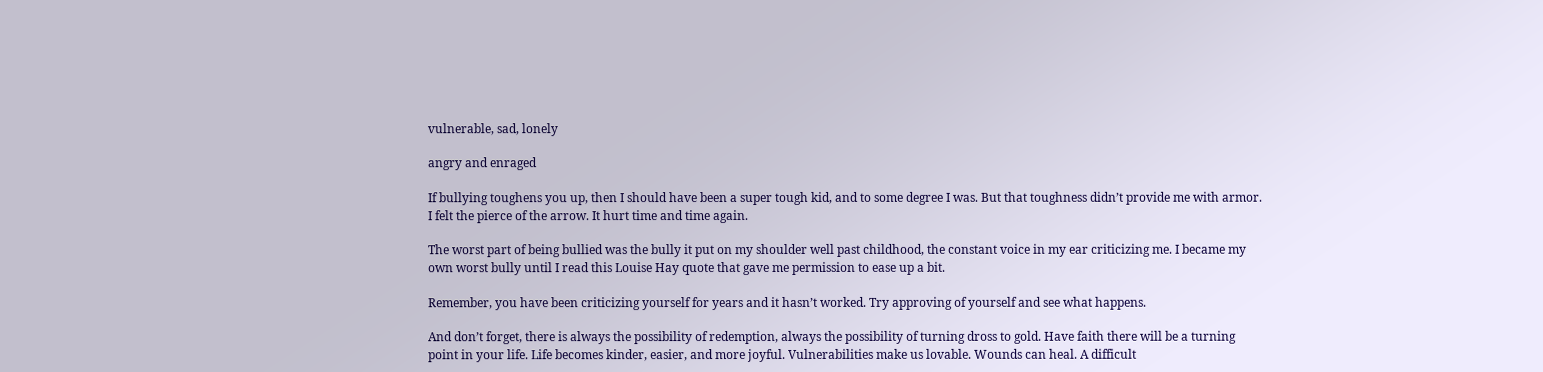vulnerable, sad, lonely

angry and enraged

If bullying toughens you up, then I should have been a super tough kid, and to some degree I was. But that toughness didn’t provide me with armor. I felt the pierce of the arrow. It hurt time and time again.

The worst part of being bullied was the bully it put on my shoulder well past childhood, the constant voice in my ear criticizing me. I became my own worst bully until I read this Louise Hay quote that gave me permission to ease up a bit.

Remember, you have been criticizing yourself for years and it hasn’t worked. Try approving of yourself and see what happens.

And don’t forget, there is always the possibility of redemption, always the possibility of turning dross to gold. Have faith there will be a turning point in your life. Life becomes kinder, easier, and more joyful. Vulnerabilities make us lovable. Wounds can heal. A difficult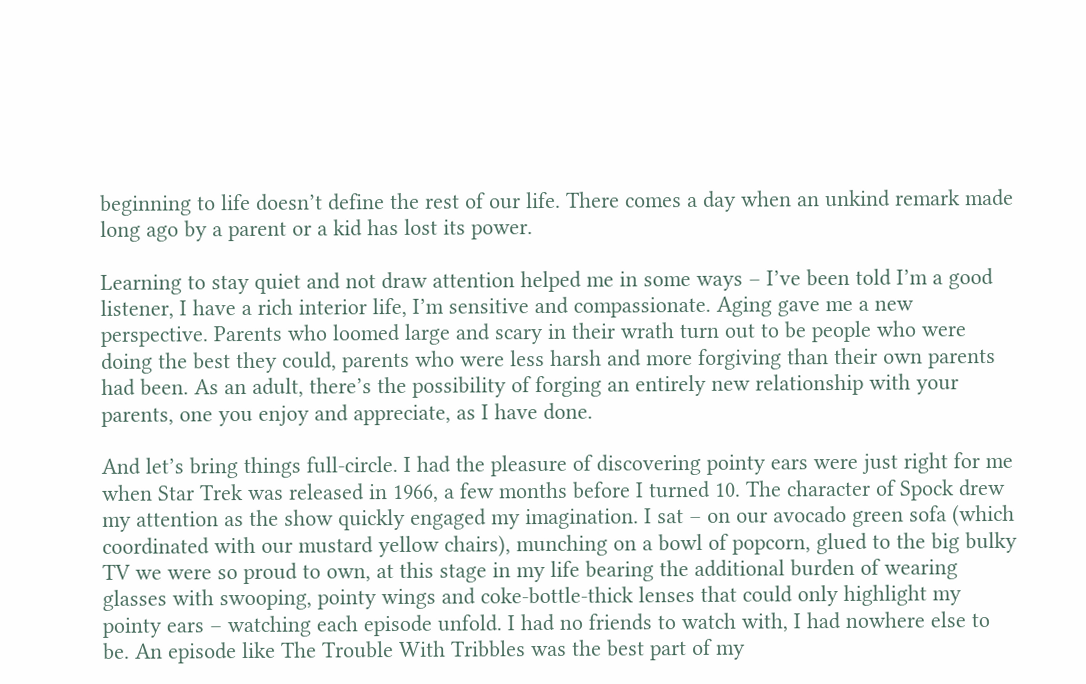beginning to life doesn’t define the rest of our life. There comes a day when an unkind remark made long ago by a parent or a kid has lost its power.

Learning to stay quiet and not draw attention helped me in some ways – I’ve been told I’m a good listener, I have a rich interior life, I’m sensitive and compassionate. Aging gave me a new perspective. Parents who loomed large and scary in their wrath turn out to be people who were doing the best they could, parents who were less harsh and more forgiving than their own parents had been. As an adult, there’s the possibility of forging an entirely new relationship with your parents, one you enjoy and appreciate, as I have done.

And let’s bring things full-circle. I had the pleasure of discovering pointy ears were just right for me when Star Trek was released in 1966, a few months before I turned 10. The character of Spock drew my attention as the show quickly engaged my imagination. I sat – on our avocado green sofa (which coordinated with our mustard yellow chairs), munching on a bowl of popcorn, glued to the big bulky TV we were so proud to own, at this stage in my life bearing the additional burden of wearing glasses with swooping, pointy wings and coke-bottle-thick lenses that could only highlight my pointy ears – watching each episode unfold. I had no friends to watch with, I had nowhere else to be. An episode like The Trouble With Tribbles was the best part of my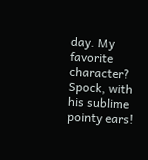day. My favorite character? Spock, with his sublime pointy ears!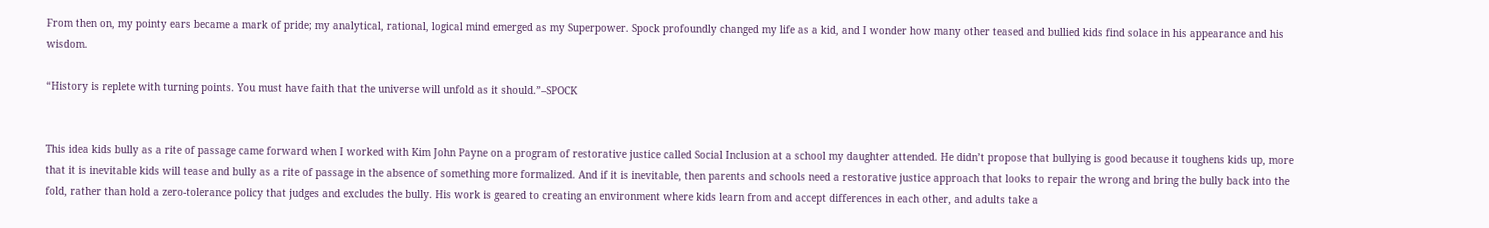From then on, my pointy ears became a mark of pride; my analytical, rational, logical mind emerged as my Superpower. Spock profoundly changed my life as a kid, and I wonder how many other teased and bullied kids find solace in his appearance and his wisdom.

“History is replete with turning points. You must have faith that the universe will unfold as it should.”–SPOCK


This idea kids bully as a rite of passage came forward when I worked with Kim John Payne on a program of restorative justice called Social Inclusion at a school my daughter attended. He didn’t propose that bullying is good because it toughens kids up, more that it is inevitable kids will tease and bully as a rite of passage in the absence of something more formalized. And if it is inevitable, then parents and schools need a restorative justice approach that looks to repair the wrong and bring the bully back into the fold, rather than hold a zero-tolerance policy that judges and excludes the bully. His work is geared to creating an environment where kids learn from and accept differences in each other, and adults take a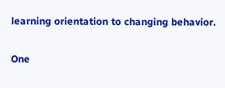learning orientation to changing behavior.

One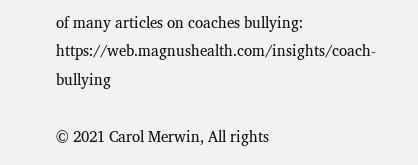of many articles on coaches bullying: https://web.magnushealth.com/insights/coach-bullying

© 2021 Carol Merwin, All rights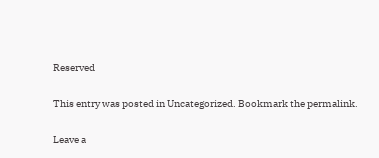Reserved

This entry was posted in Uncategorized. Bookmark the permalink.

Leave a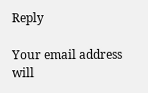Reply

Your email address will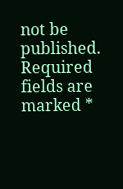not be published. Required fields are marked *